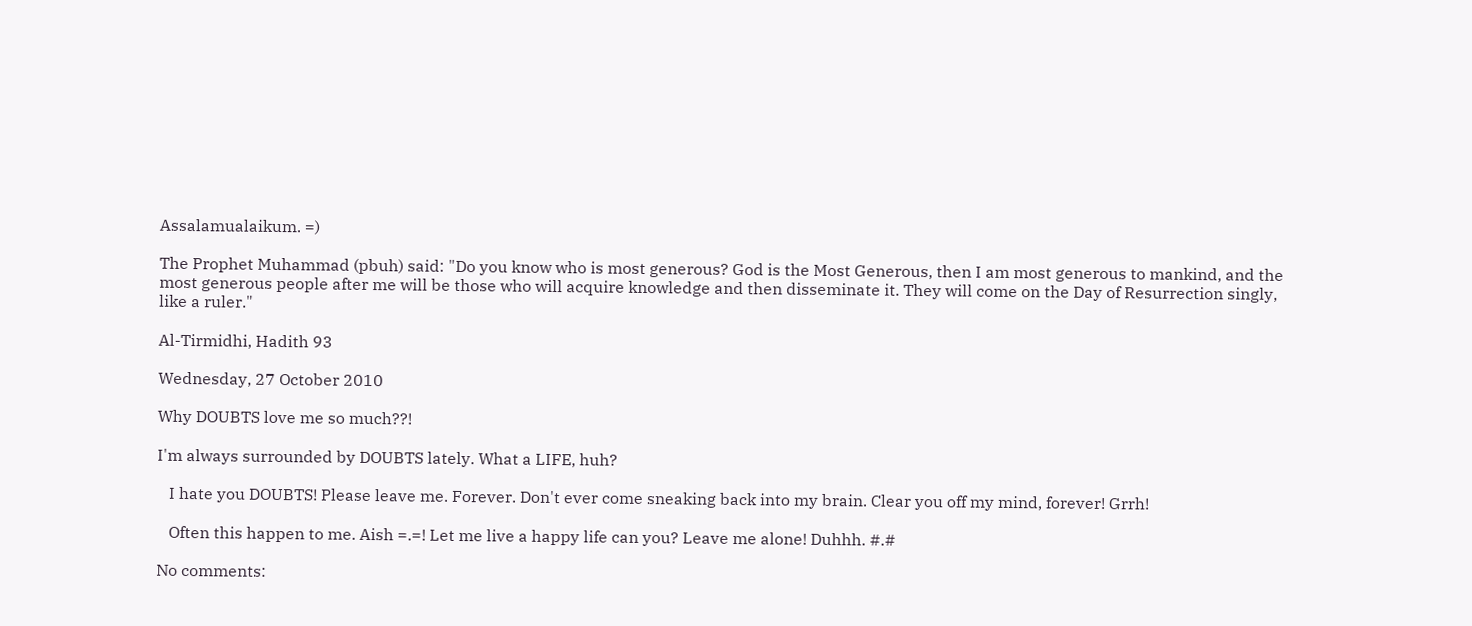Assalamualaikum. =)

The Prophet Muhammad (pbuh) said: "Do you know who is most generous? God is the Most Generous, then I am most generous to mankind, and the most generous people after me will be those who will acquire knowledge and then disseminate it. They will come on the Day of Resurrection singly, like a ruler."

Al-Tirmidhi, Hadith 93

Wednesday, 27 October 2010

Why DOUBTS love me so much??!

I'm always surrounded by DOUBTS lately. What a LIFE, huh?

   I hate you DOUBTS! Please leave me. Forever. Don't ever come sneaking back into my brain. Clear you off my mind, forever! Grrh!

   Often this happen to me. Aish =.=! Let me live a happy life can you? Leave me alone! Duhhh. #.#

No comments: